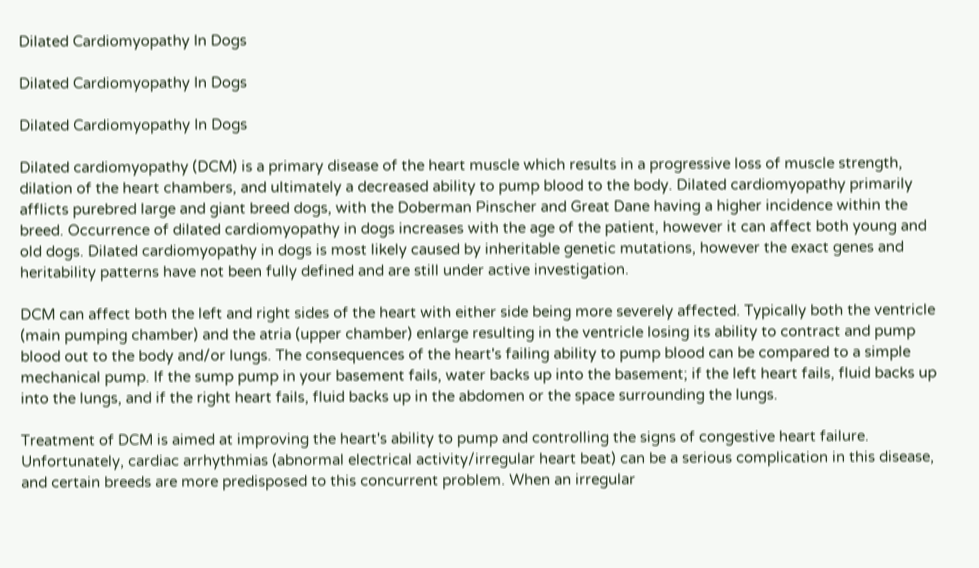Dilated Cardiomyopathy In Dogs

Dilated Cardiomyopathy In Dogs

Dilated Cardiomyopathy In Dogs

Dilated cardiomyopathy (DCM) is a primary disease of the heart muscle which results in a progressive loss of muscle strength, dilation of the heart chambers, and ultimately a decreased ability to pump blood to the body. Dilated cardiomyopathy primarily afflicts purebred large and giant breed dogs, with the Doberman Pinscher and Great Dane having a higher incidence within the breed. Occurrence of dilated cardiomyopathy in dogs increases with the age of the patient, however it can affect both young and old dogs. Dilated cardiomyopathy in dogs is most likely caused by inheritable genetic mutations, however the exact genes and heritability patterns have not been fully defined and are still under active investigation.

DCM can affect both the left and right sides of the heart with either side being more severely affected. Typically both the ventricle (main pumping chamber) and the atria (upper chamber) enlarge resulting in the ventricle losing its ability to contract and pump blood out to the body and/or lungs. The consequences of the heart's failing ability to pump blood can be compared to a simple mechanical pump. If the sump pump in your basement fails, water backs up into the basement; if the left heart fails, fluid backs up into the lungs, and if the right heart fails, fluid backs up in the abdomen or the space surrounding the lungs.

Treatment of DCM is aimed at improving the heart's ability to pump and controlling the signs of congestive heart failure. Unfortunately, cardiac arrhythmias (abnormal electrical activity/irregular heart beat) can be a serious complication in this disease, and certain breeds are more predisposed to this concurrent problem. When an irregular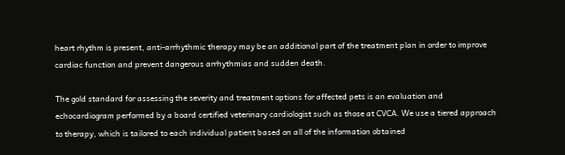heart rhythm is present, anti-arrhythmic therapy may be an additional part of the treatment plan in order to improve cardiac function and prevent dangerous arrhythmias and sudden death.

The gold standard for assessing the severity and treatment options for affected pets is an evaluation and echocardiogram performed by a board certified veterinary cardiologist such as those at CVCA. We use a tiered approach to therapy, which is tailored to each individual patient based on all of the information obtained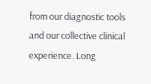from our diagnostic tools and our collective clinical experience. Long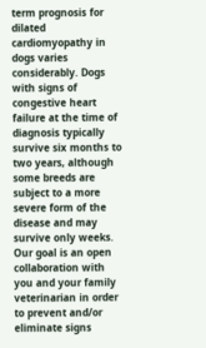term prognosis for dilated cardiomyopathy in dogs varies considerably. Dogs with signs of congestive heart failure at the time of diagnosis typically survive six months to two years, although some breeds are subject to a more severe form of the disease and may survive only weeks. Our goal is an open collaboration with you and your family veterinarian in order to prevent and/or eliminate signs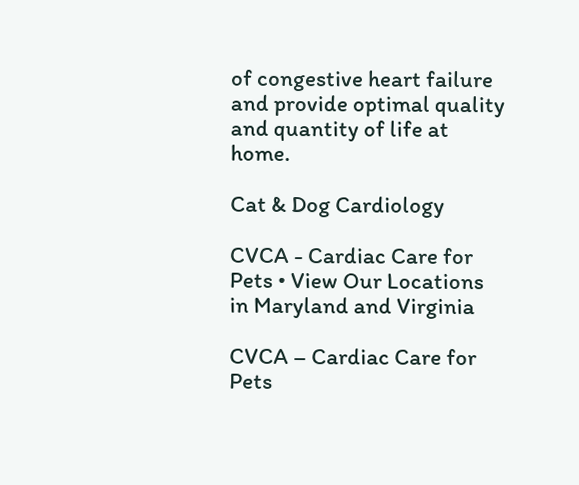of congestive heart failure and provide optimal quality and quantity of life at home.

Cat & Dog Cardiology

CVCA - Cardiac Care for Pets • View Our Locations in Maryland and Virginia

CVCA – Cardiac Care for Pets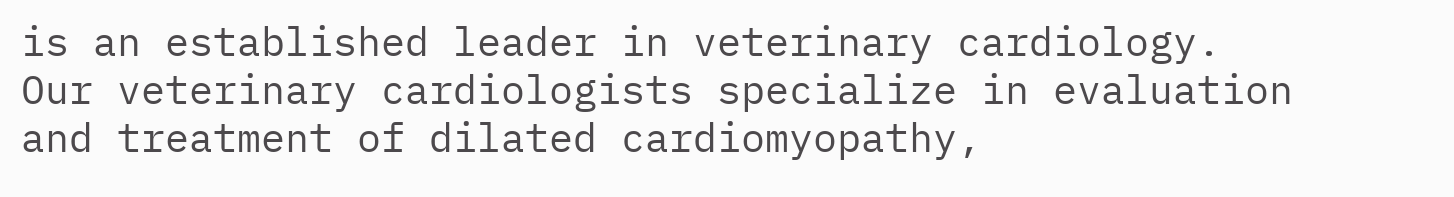is an established leader in veterinary cardiology. Our veterinary cardiologists specialize in evaluation and treatment of dilated cardiomyopathy,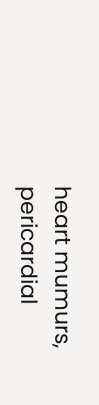heart mumurs, pericardial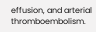effusion, and arterial thromboembolism.